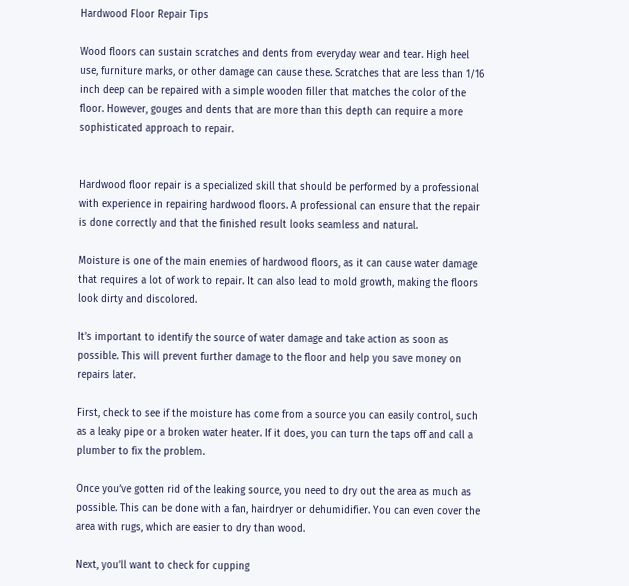Hardwood Floor Repair Tips

Wood floors can sustain scratches and dents from everyday wear and tear. High heel use, furniture marks, or other damage can cause these. Scratches that are less than 1/16 inch deep can be repaired with a simple wooden filler that matches the color of the floor. However, gouges and dents that are more than this depth can require a more sophisticated approach to repair.


Hardwood floor repair is a specialized skill that should be performed by a professional with experience in repairing hardwood floors. A professional can ensure that the repair is done correctly and that the finished result looks seamless and natural.

Moisture is one of the main enemies of hardwood floors, as it can cause water damage that requires a lot of work to repair. It can also lead to mold growth, making the floors look dirty and discolored.

It’s important to identify the source of water damage and take action as soon as possible. This will prevent further damage to the floor and help you save money on repairs later.

First, check to see if the moisture has come from a source you can easily control, such as a leaky pipe or a broken water heater. If it does, you can turn the taps off and call a plumber to fix the problem.

Once you’ve gotten rid of the leaking source, you need to dry out the area as much as possible. This can be done with a fan, hairdryer or dehumidifier. You can even cover the area with rugs, which are easier to dry than wood.

Next, you’ll want to check for cupping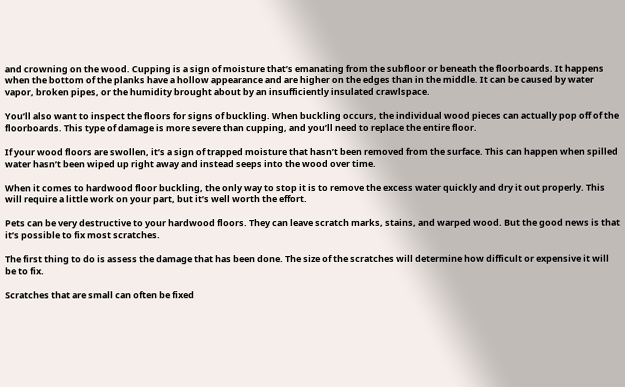and crowning on the wood. Cupping is a sign of moisture that’s emanating from the subfloor or beneath the floorboards. It happens when the bottom of the planks have a hollow appearance and are higher on the edges than in the middle. It can be caused by water vapor, broken pipes, or the humidity brought about by an insufficiently insulated crawlspace.

You’ll also want to inspect the floors for signs of buckling. When buckling occurs, the individual wood pieces can actually pop off of the floorboards. This type of damage is more severe than cupping, and you’ll need to replace the entire floor.

If your wood floors are swollen, it’s a sign of trapped moisture that hasn’t been removed from the surface. This can happen when spilled water hasn’t been wiped up right away and instead seeps into the wood over time.

When it comes to hardwood floor buckling, the only way to stop it is to remove the excess water quickly and dry it out properly. This will require a little work on your part, but it’s well worth the effort.

Pets can be very destructive to your hardwood floors. They can leave scratch marks, stains, and warped wood. But the good news is that it’s possible to fix most scratches.

The first thing to do is assess the damage that has been done. The size of the scratches will determine how difficult or expensive it will be to fix.

Scratches that are small can often be fixed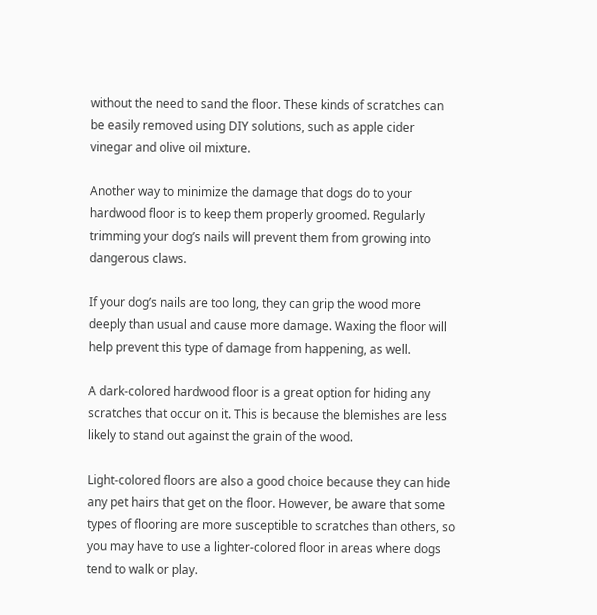without the need to sand the floor. These kinds of scratches can be easily removed using DIY solutions, such as apple cider vinegar and olive oil mixture.

Another way to minimize the damage that dogs do to your hardwood floor is to keep them properly groomed. Regularly trimming your dog’s nails will prevent them from growing into dangerous claws.

If your dog’s nails are too long, they can grip the wood more deeply than usual and cause more damage. Waxing the floor will help prevent this type of damage from happening, as well.

A dark-colored hardwood floor is a great option for hiding any scratches that occur on it. This is because the blemishes are less likely to stand out against the grain of the wood.

Light-colored floors are also a good choice because they can hide any pet hairs that get on the floor. However, be aware that some types of flooring are more susceptible to scratches than others, so you may have to use a lighter-colored floor in areas where dogs tend to walk or play.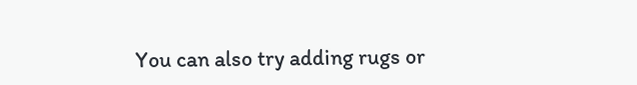You can also try adding rugs or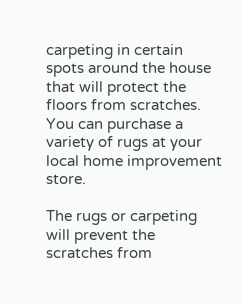carpeting in certain spots around the house that will protect the floors from scratches. You can purchase a variety of rugs at your local home improvement store.

The rugs or carpeting will prevent the scratches from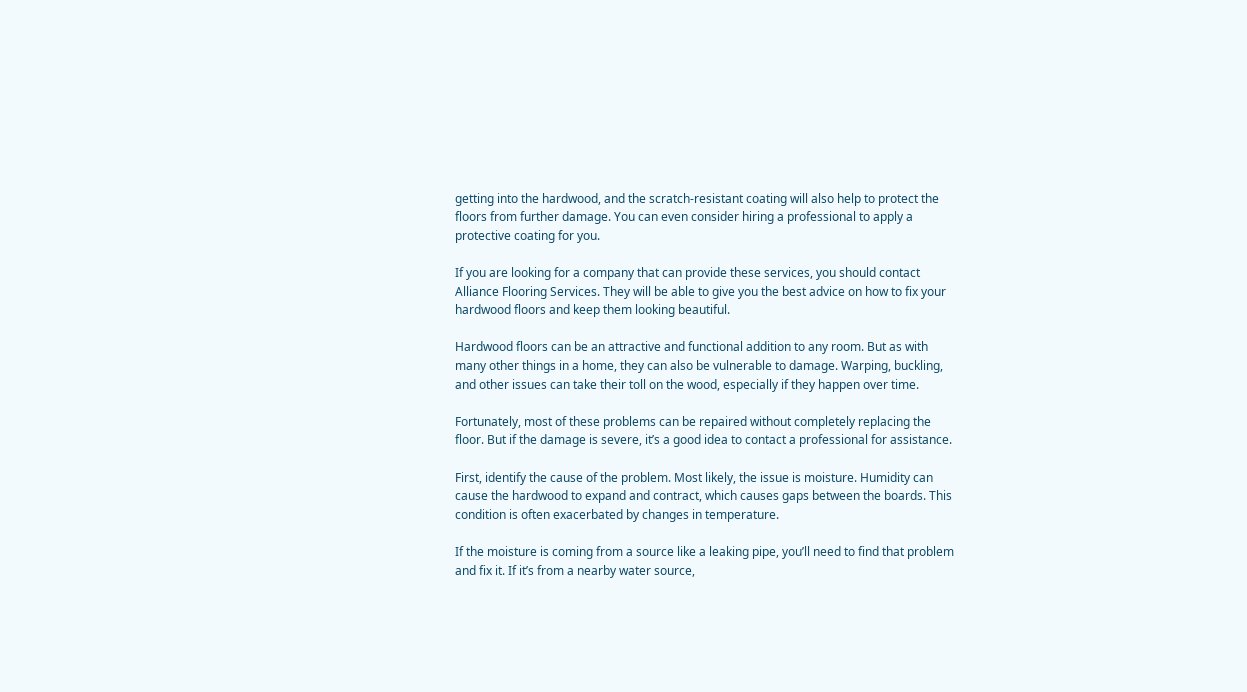getting into the hardwood, and the scratch-resistant coating will also help to protect the floors from further damage. You can even consider hiring a professional to apply a protective coating for you.

If you are looking for a company that can provide these services, you should contact Alliance Flooring Services. They will be able to give you the best advice on how to fix your hardwood floors and keep them looking beautiful.

Hardwood floors can be an attractive and functional addition to any room. But as with many other things in a home, they can also be vulnerable to damage. Warping, buckling, and other issues can take their toll on the wood, especially if they happen over time.

Fortunately, most of these problems can be repaired without completely replacing the floor. But if the damage is severe, it’s a good idea to contact a professional for assistance.

First, identify the cause of the problem. Most likely, the issue is moisture. Humidity can cause the hardwood to expand and contract, which causes gaps between the boards. This condition is often exacerbated by changes in temperature.

If the moisture is coming from a source like a leaking pipe, you’ll need to find that problem and fix it. If it’s from a nearby water source,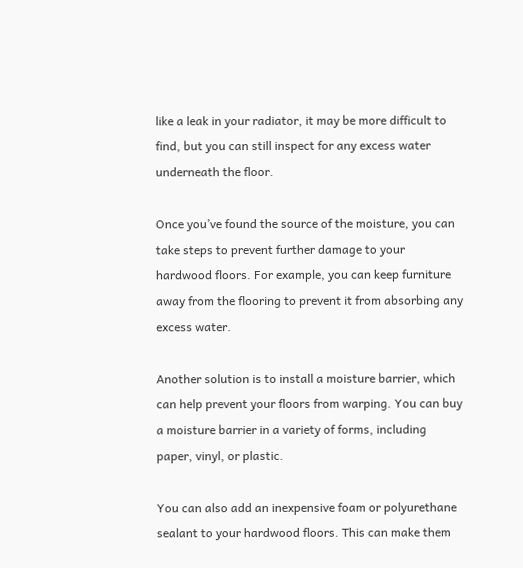like a leak in your radiator, it may be more difficult to find, but you can still inspect for any excess water underneath the floor.

Once you’ve found the source of the moisture, you can take steps to prevent further damage to your hardwood floors. For example, you can keep furniture away from the flooring to prevent it from absorbing any excess water.

Another solution is to install a moisture barrier, which can help prevent your floors from warping. You can buy a moisture barrier in a variety of forms, including paper, vinyl, or plastic.

You can also add an inexpensive foam or polyurethane sealant to your hardwood floors. This can make them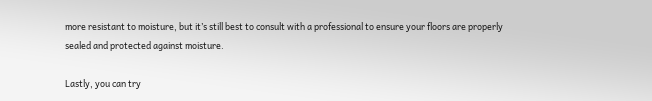more resistant to moisture, but it’s still best to consult with a professional to ensure your floors are properly sealed and protected against moisture.

Lastly, you can try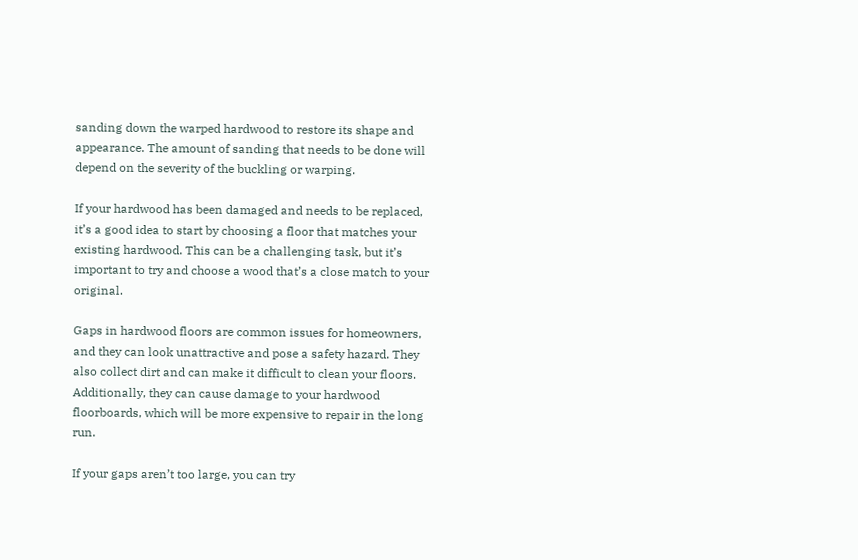sanding down the warped hardwood to restore its shape and appearance. The amount of sanding that needs to be done will depend on the severity of the buckling or warping.

If your hardwood has been damaged and needs to be replaced, it’s a good idea to start by choosing a floor that matches your existing hardwood. This can be a challenging task, but it’s important to try and choose a wood that’s a close match to your original.

Gaps in hardwood floors are common issues for homeowners, and they can look unattractive and pose a safety hazard. They also collect dirt and can make it difficult to clean your floors. Additionally, they can cause damage to your hardwood floorboards, which will be more expensive to repair in the long run.

If your gaps aren’t too large, you can try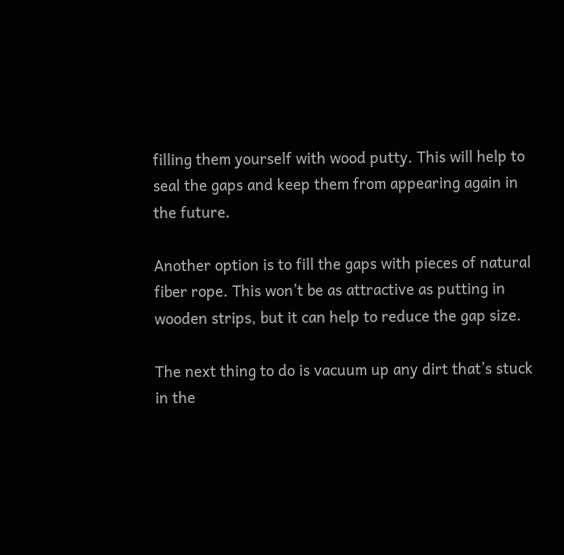filling them yourself with wood putty. This will help to seal the gaps and keep them from appearing again in the future.

Another option is to fill the gaps with pieces of natural fiber rope. This won’t be as attractive as putting in wooden strips, but it can help to reduce the gap size.

The next thing to do is vacuum up any dirt that’s stuck in the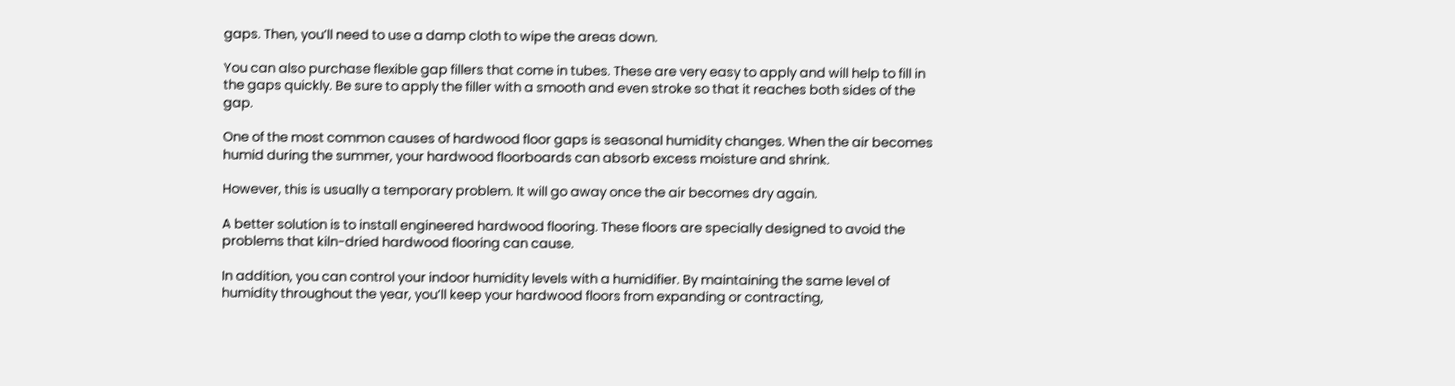gaps. Then, you’ll need to use a damp cloth to wipe the areas down.

You can also purchase flexible gap fillers that come in tubes. These are very easy to apply and will help to fill in the gaps quickly. Be sure to apply the filler with a smooth and even stroke so that it reaches both sides of the gap.

One of the most common causes of hardwood floor gaps is seasonal humidity changes. When the air becomes humid during the summer, your hardwood floorboards can absorb excess moisture and shrink.

However, this is usually a temporary problem. It will go away once the air becomes dry again.

A better solution is to install engineered hardwood flooring. These floors are specially designed to avoid the problems that kiln-dried hardwood flooring can cause.

In addition, you can control your indoor humidity levels with a humidifier. By maintaining the same level of humidity throughout the year, you’ll keep your hardwood floors from expanding or contracting,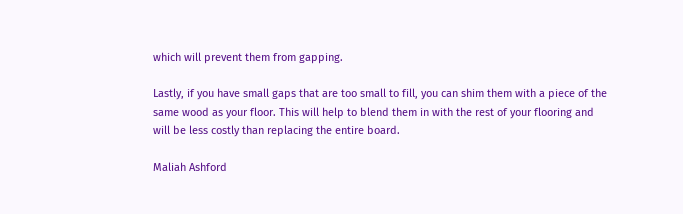which will prevent them from gapping.

Lastly, if you have small gaps that are too small to fill, you can shim them with a piece of the same wood as your floor. This will help to blend them in with the rest of your flooring and will be less costly than replacing the entire board.

Maliah Ashford